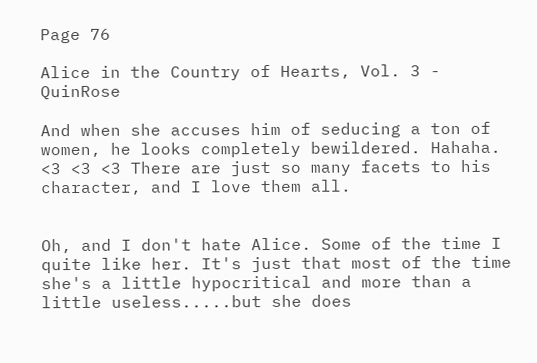Page 76

Alice in the Country of Hearts, Vol. 3 - QuinRose

And when she accuses him of seducing a ton of women, he looks completely bewildered. Hahaha. <3 <3 <3 There are just so many facets to his character, and I love them all.


Oh, and I don't hate Alice. Some of the time I quite like her. It's just that most of the time she's a little hypocritical and more than a little useless.....but she does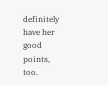definitely have her good points, too.